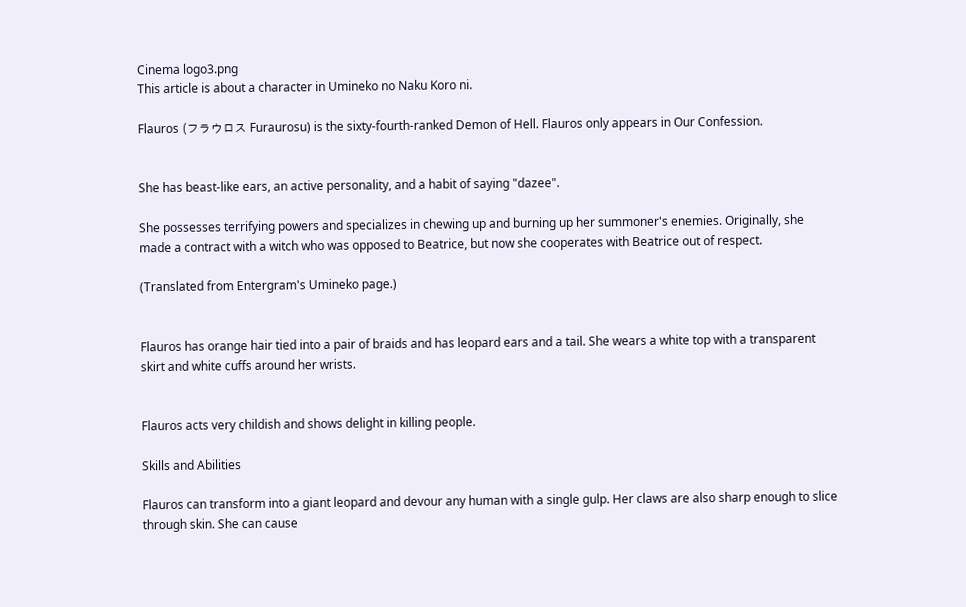Cinema logo3.png
This article is about a character in Umineko no Naku Koro ni.

Flauros (フラウロス Furaurosu) is the sixty-fourth-ranked Demon of Hell. Flauros only appears in Our Confession.


She has beast-like ears, an active personality, and a habit of saying "dazee".

She possesses terrifying powers and specializes in chewing up and burning up her summoner's enemies. Originally, she made a contract with a witch who was opposed to Beatrice, but now she cooperates with Beatrice out of respect.

(Translated from Entergram's Umineko page.)


Flauros has orange hair tied into a pair of braids and has leopard ears and a tail. She wears a white top with a transparent skirt and white cuffs around her wrists.


Flauros acts very childish and shows delight in killing people.

Skills and Abilities

Flauros can transform into a giant leopard and devour any human with a single gulp. Her claws are also sharp enough to slice through skin. She can cause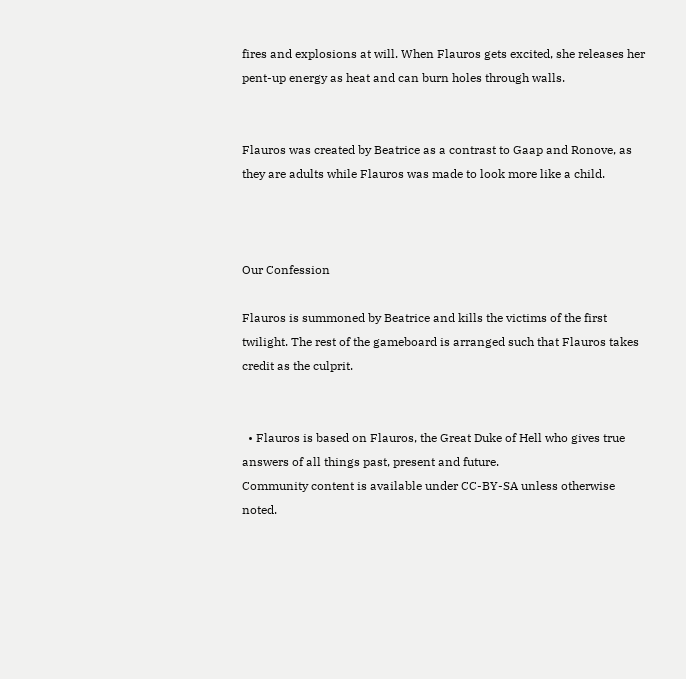fires and explosions at will. When Flauros gets excited, she releases her pent-up energy as heat and can burn holes through walls.


Flauros was created by Beatrice as a contrast to Gaap and Ronove, as they are adults while Flauros was made to look more like a child.



Our Confession

Flauros is summoned by Beatrice and kills the victims of the first twilight. The rest of the gameboard is arranged such that Flauros takes credit as the culprit.


  • Flauros is based on Flauros, the Great Duke of Hell who gives true answers of all things past, present and future.
Community content is available under CC-BY-SA unless otherwise noted.